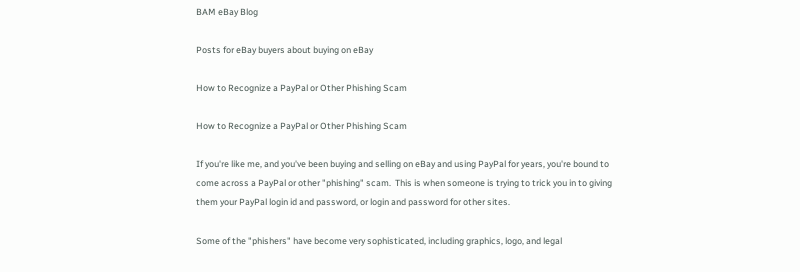BAM eBay Blog

Posts for eBay buyers about buying on eBay

How to Recognize a PayPal or Other Phishing Scam

How to Recognize a PayPal or Other Phishing Scam

If you're like me, and you've been buying and selling on eBay and using PayPal for years, you're bound to come across a PayPal or other "phishing" scam.  This is when someone is trying to trick you in to giving them your PayPal login id and password, or login and password for other sites.

Some of the "phishers" have become very sophisticated, including graphics, logo, and legal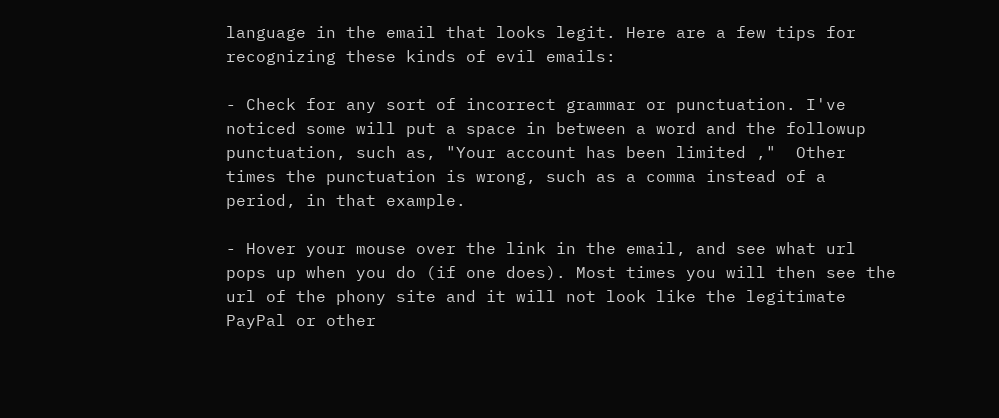language in the email that looks legit. Here are a few tips for recognizing these kinds of evil emails:

- Check for any sort of incorrect grammar or punctuation. I've noticed some will put a space in between a word and the followup punctuation, such as, "Your account has been limited ,"  Other times the punctuation is wrong, such as a comma instead of a period, in that example.

- Hover your mouse over the link in the email, and see what url pops up when you do (if one does). Most times you will then see the url of the phony site and it will not look like the legitimate PayPal or other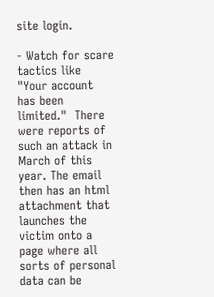site login.

- Watch for scare tactics like "Your account has been limited."  There were reports of such an attack in March of this year. The email then has an html attachment that launches the victim onto a page where all sorts of personal data can be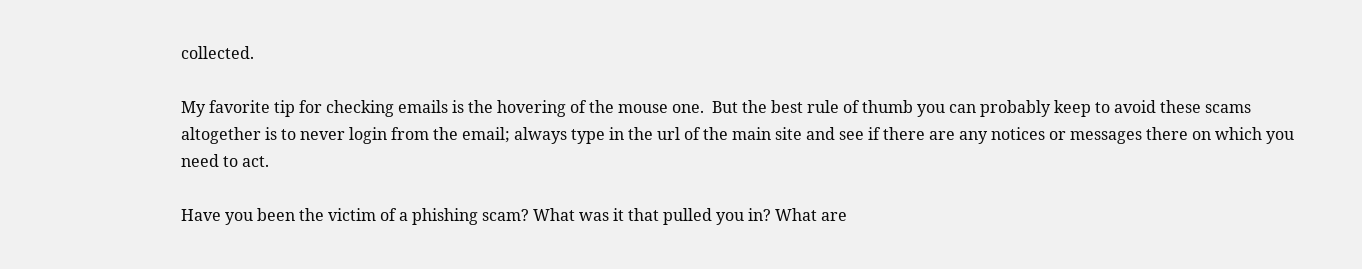collected.

My favorite tip for checking emails is the hovering of the mouse one.  But the best rule of thumb you can probably keep to avoid these scams altogether is to never login from the email; always type in the url of the main site and see if there are any notices or messages there on which you need to act.

Have you been the victim of a phishing scam? What was it that pulled you in? What are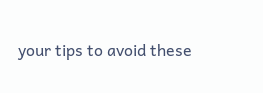your tips to avoid these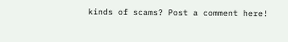kinds of scams? Post a comment here!